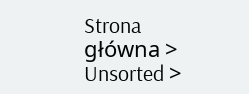Strona główna > Unsorted >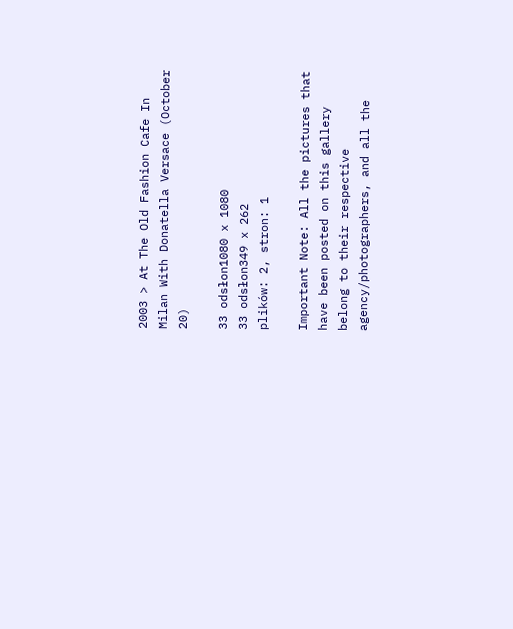2003 > At The Old Fashion Cafe In Milan With Donatella Versace (October 20)

33 odsłon1080 x 1080
33 odsłon349 x 262
plików: 2, stron: 1

Important Note: All the pictures that have been posted on this gallery belong to their respective agency/photographers, and all the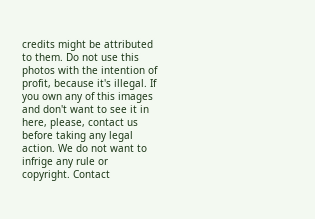credits might be attributed to them. Do not use this photos with the intention of profit, because it's illegal. If you own any of this images and don't want to see it in here, please, contact us before taking any legal action. We do not want to infrige any rule or copyright. Contact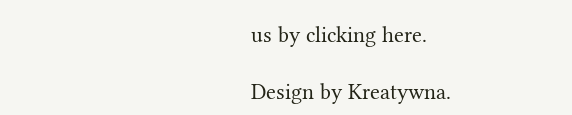us by clicking here.

Design by Kreatywna.